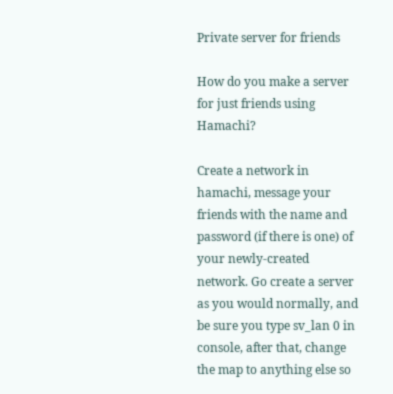Private server for friends

How do you make a server for just friends using Hamachi?

Create a network in hamachi, message your friends with the name and password (if there is one) of your newly-created network. Go create a server as you would normally, and be sure you type sv_lan 0 in console, after that, change the map to anything else so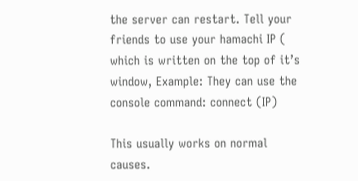the server can restart. Tell your friends to use your hamachi IP ( which is written on the top of it’s window, Example: They can use the console command: connect (IP)

This usually works on normal causes.